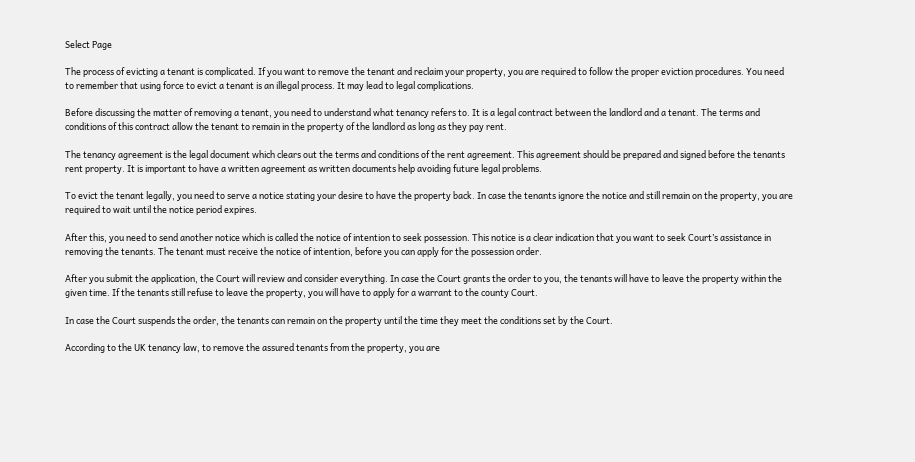Select Page

The process of evicting a tenant is complicated. If you want to remove the tenant and reclaim your property, you are required to follow the proper eviction procedures. You need to remember that using force to evict a tenant is an illegal process. It may lead to legal complications.

Before discussing the matter of removing a tenant, you need to understand what tenancy refers to. It is a legal contract between the landlord and a tenant. The terms and conditions of this contract allow the tenant to remain in the property of the landlord as long as they pay rent.

The tenancy agreement is the legal document which clears out the terms and conditions of the rent agreement. This agreement should be prepared and signed before the tenants rent property. It is important to have a written agreement as written documents help avoiding future legal problems.

To evict the tenant legally, you need to serve a notice stating your desire to have the property back. In case the tenants ignore the notice and still remain on the property, you are required to wait until the notice period expires.

After this, you need to send another notice which is called the notice of intention to seek possession. This notice is a clear indication that you want to seek Court’s assistance in removing the tenants. The tenant must receive the notice of intention, before you can apply for the possession order.

After you submit the application, the Court will review and consider everything. In case the Court grants the order to you, the tenants will have to leave the property within the given time. If the tenants still refuse to leave the property, you will have to apply for a warrant to the county Court.

In case the Court suspends the order, the tenants can remain on the property until the time they meet the conditions set by the Court.

According to the UK tenancy law, to remove the assured tenants from the property, you are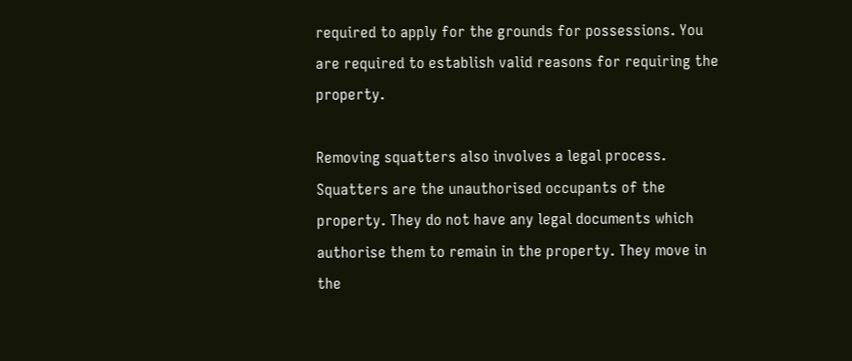required to apply for the grounds for possessions. You are required to establish valid reasons for requiring the property.

Removing squatters also involves a legal process. Squatters are the unauthorised occupants of the property. They do not have any legal documents which authorise them to remain in the property. They move in the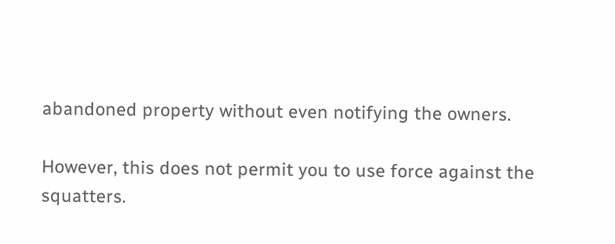abandoned property without even notifying the owners.

However, this does not permit you to use force against the squatters.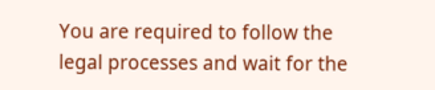You are required to follow the legal processes and wait for the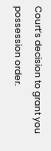Court’s decision to grant you possession order.